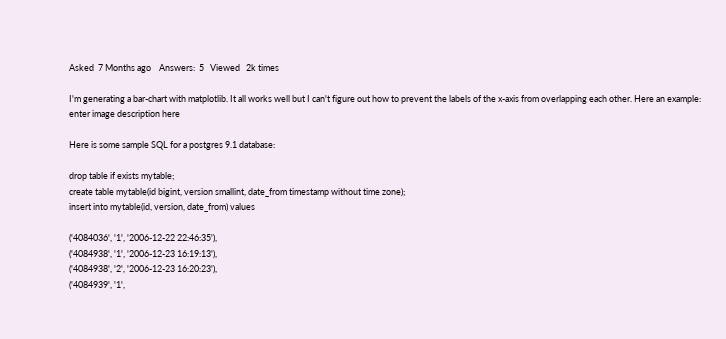Asked  7 Months ago    Answers:  5   Viewed   2k times

I'm generating a bar-chart with matplotlib. It all works well but I can't figure out how to prevent the labels of the x-axis from overlapping each other. Here an example:
enter image description here

Here is some sample SQL for a postgres 9.1 database:

drop table if exists mytable;
create table mytable(id bigint, version smallint, date_from timestamp without time zone);
insert into mytable(id, version, date_from) values

('4084036', '1', '2006-12-22 22:46:35'),
('4084938', '1', '2006-12-23 16:19:13'),
('4084938', '2', '2006-12-23 16:20:23'),
('4084939', '1',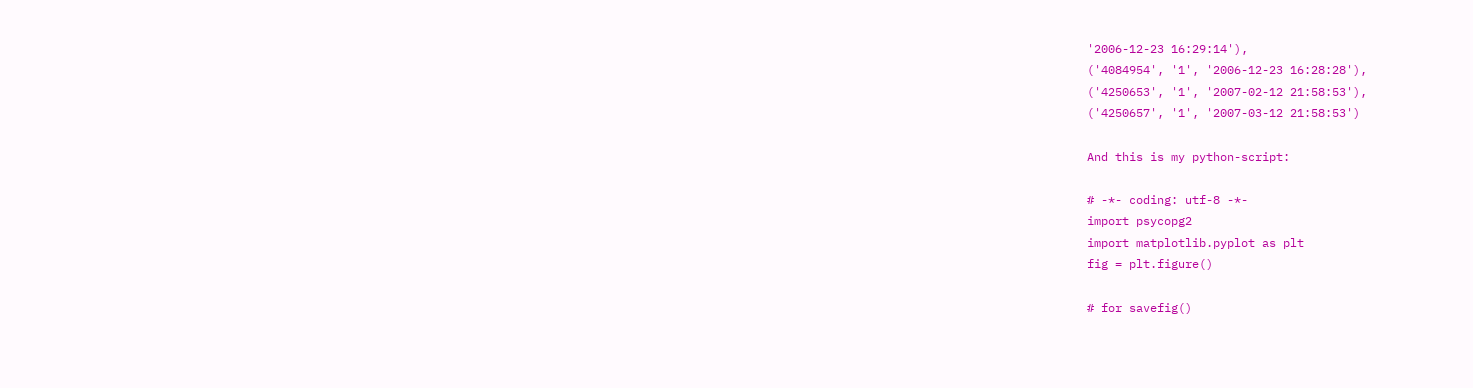'2006-12-23 16:29:14'),
('4084954', '1', '2006-12-23 16:28:28'),
('4250653', '1', '2007-02-12 21:58:53'),
('4250657', '1', '2007-03-12 21:58:53')

And this is my python-script:

# -*- coding: utf-8 -*-
import psycopg2
import matplotlib.pyplot as plt
fig = plt.figure()

# for savefig()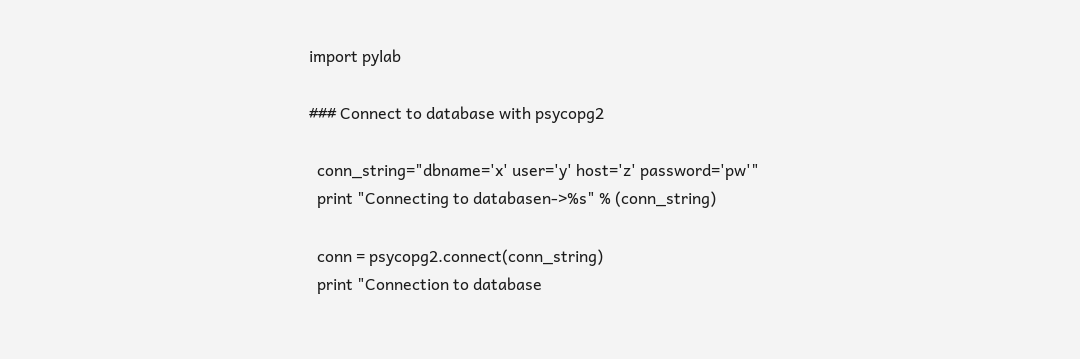import pylab

### Connect to database with psycopg2

  conn_string="dbname='x' user='y' host='z' password='pw'"
  print "Connecting to databasen->%s" % (conn_string)

  conn = psycopg2.connect(conn_string)
  print "Connection to database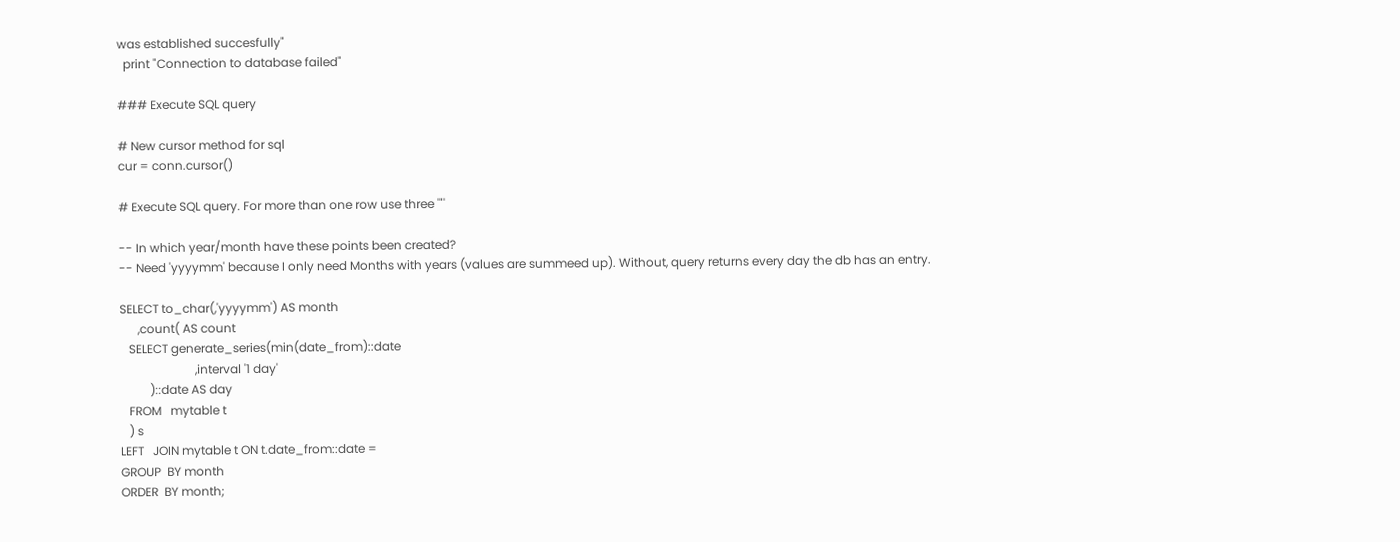was established succesfully"
  print "Connection to database failed"

### Execute SQL query

# New cursor method for sql
cur = conn.cursor()

# Execute SQL query. For more than one row use three '"'

-- In which year/month have these points been created?
-- Need 'yyyymm' because I only need Months with years (values are summeed up). Without, query returns every day the db has an entry.

SELECT to_char(,'yyyymm') AS month
      ,count( AS count
   SELECT generate_series(min(date_from)::date
                         ,interval '1 day'
          )::date AS day
   FROM   mytable t
   ) s
LEFT   JOIN mytable t ON t.date_from::date =
GROUP  BY month
ORDER  BY month;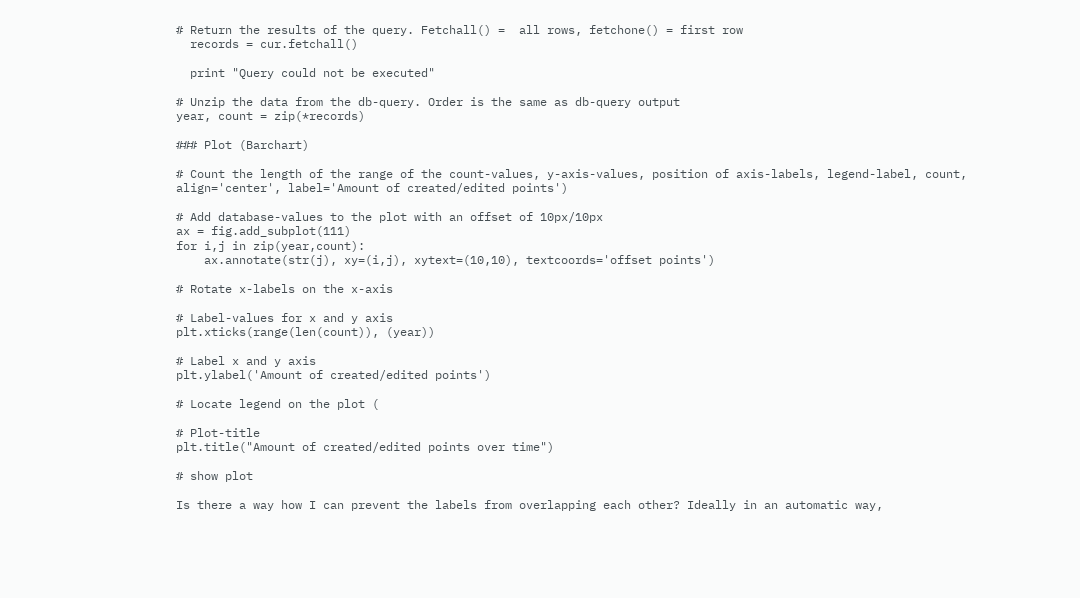# Return the results of the query. Fetchall() =  all rows, fetchone() = first row
  records = cur.fetchall()

  print "Query could not be executed"

# Unzip the data from the db-query. Order is the same as db-query output
year, count = zip(*records)

### Plot (Barchart)

# Count the length of the range of the count-values, y-axis-values, position of axis-labels, legend-label, count, align='center', label='Amount of created/edited points')

# Add database-values to the plot with an offset of 10px/10px
ax = fig.add_subplot(111)
for i,j in zip(year,count):
    ax.annotate(str(j), xy=(i,j), xytext=(10,10), textcoords='offset points')

# Rotate x-labels on the x-axis

# Label-values for x and y axis
plt.xticks(range(len(count)), (year))

# Label x and y axis
plt.ylabel('Amount of created/edited points')

# Locate legend on the plot (

# Plot-title
plt.title("Amount of created/edited points over time")

# show plot

Is there a way how I can prevent the labels from overlapping each other? Ideally in an automatic way,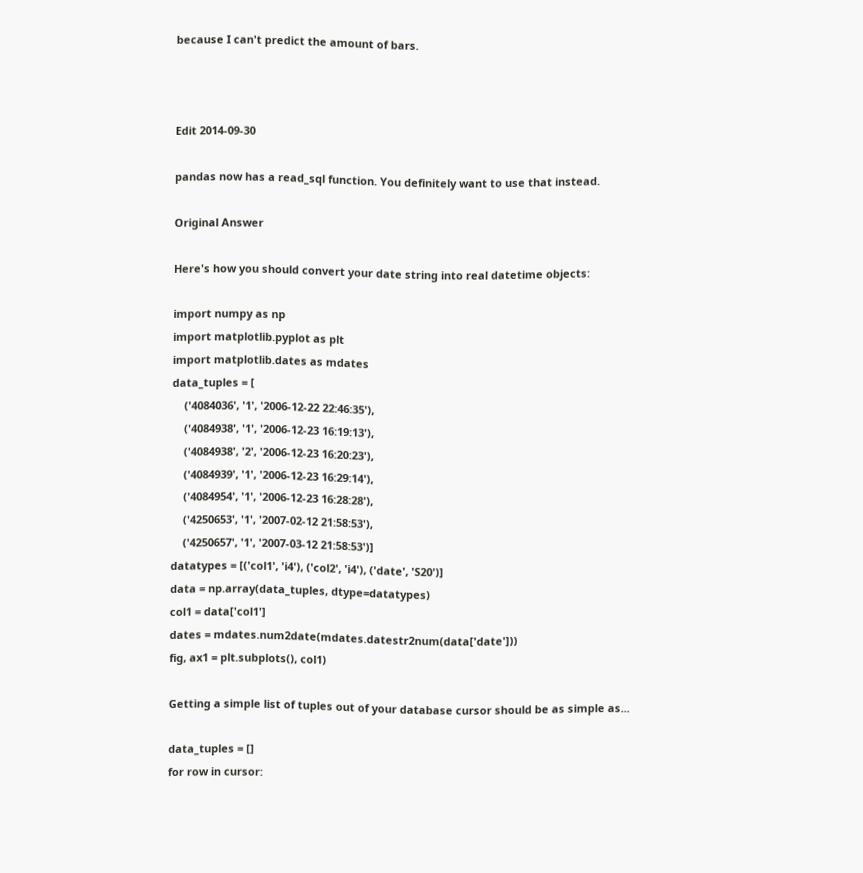because I can't predict the amount of bars.



Edit 2014-09-30

pandas now has a read_sql function. You definitely want to use that instead.

Original Answer

Here's how you should convert your date string into real datetime objects:

import numpy as np
import matplotlib.pyplot as plt
import matplotlib.dates as mdates
data_tuples = [
    ('4084036', '1', '2006-12-22 22:46:35'),
    ('4084938', '1', '2006-12-23 16:19:13'),
    ('4084938', '2', '2006-12-23 16:20:23'),
    ('4084939', '1', '2006-12-23 16:29:14'),
    ('4084954', '1', '2006-12-23 16:28:28'),
    ('4250653', '1', '2007-02-12 21:58:53'),
    ('4250657', '1', '2007-03-12 21:58:53')]
datatypes = [('col1', 'i4'), ('col2', 'i4'), ('date', 'S20')]
data = np.array(data_tuples, dtype=datatypes)
col1 = data['col1']
dates = mdates.num2date(mdates.datestr2num(data['date']))
fig, ax1 = plt.subplots(), col1)

Getting a simple list of tuples out of your database cursor should be as simple as...

data_tuples = []
for row in cursor: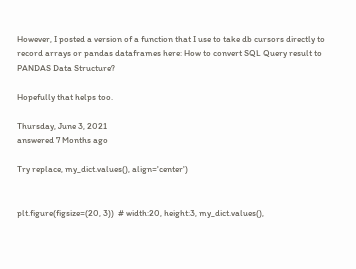However, I posted a version of a function that I use to take db cursors directly to record arrays or pandas dataframes here: How to convert SQL Query result to PANDAS Data Structure?

Hopefully that helps too.

Thursday, June 3, 2021
answered 7 Months ago

Try replace, my_dict.values(), align='center')


plt.figure(figsize=(20, 3))  # width:20, height:3, my_dict.values(),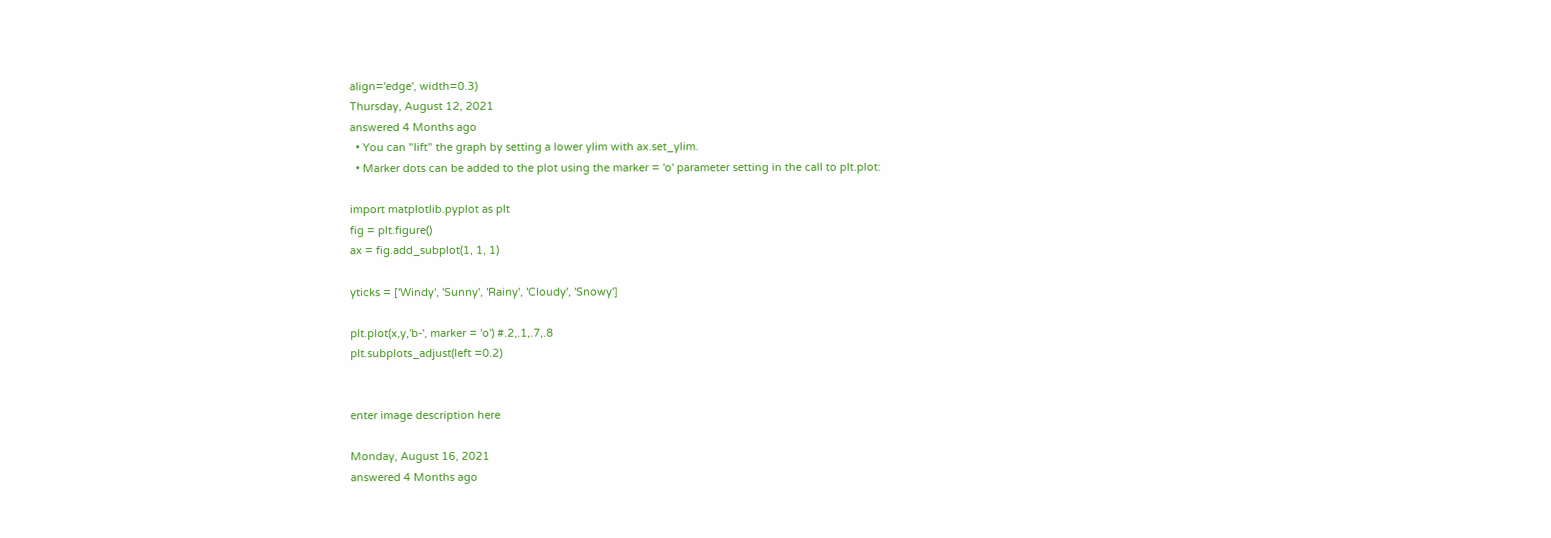align='edge', width=0.3)
Thursday, August 12, 2021
answered 4 Months ago
  • You can "lift" the graph by setting a lower ylim with ax.set_ylim.
  • Marker dots can be added to the plot using the marker = 'o' parameter setting in the call to plt.plot:

import matplotlib.pyplot as plt
fig = plt.figure()
ax = fig.add_subplot(1, 1, 1)

yticks = ['Windy', 'Sunny', 'Rainy', 'Cloudy', 'Snowy']

plt.plot(x,y,'b-', marker = 'o') #.2,.1,.7,.8
plt.subplots_adjust(left =0.2)


enter image description here

Monday, August 16, 2021
answered 4 Months ago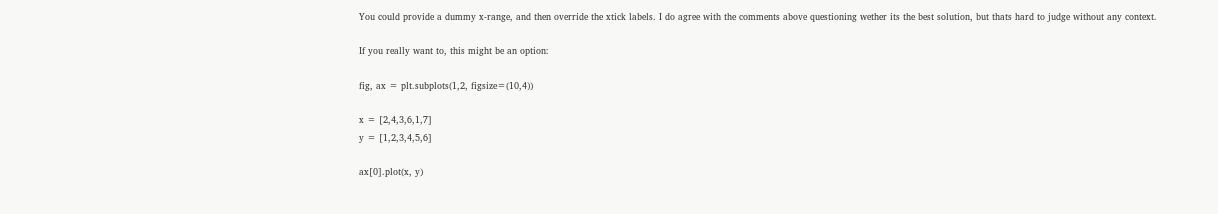You could provide a dummy x-range, and then override the xtick labels. I do agree with the comments above questioning wether its the best solution, but thats hard to judge without any context.

If you really want to, this might be an option:

fig, ax = plt.subplots(1,2, figsize=(10,4))

x = [2,4,3,6,1,7]
y = [1,2,3,4,5,6]

ax[0].plot(x, y)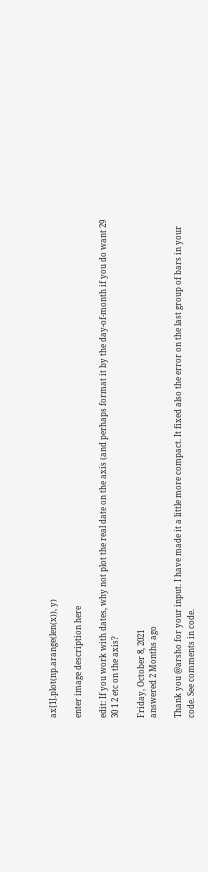ax[1].plot(np.arange(len(x)), y)

enter image description here

edit: If you work with dates, why not plot the real date on the axis (and perhaps format it by the day-of-month if you do want 29 30 1 2 etc on the axis?

Friday, October 8, 2021
answered 2 Months ago

Thank you @arsho for your input. I have made it a little more compact. It fixed also the error on the last group of bars in your code. See comments in code.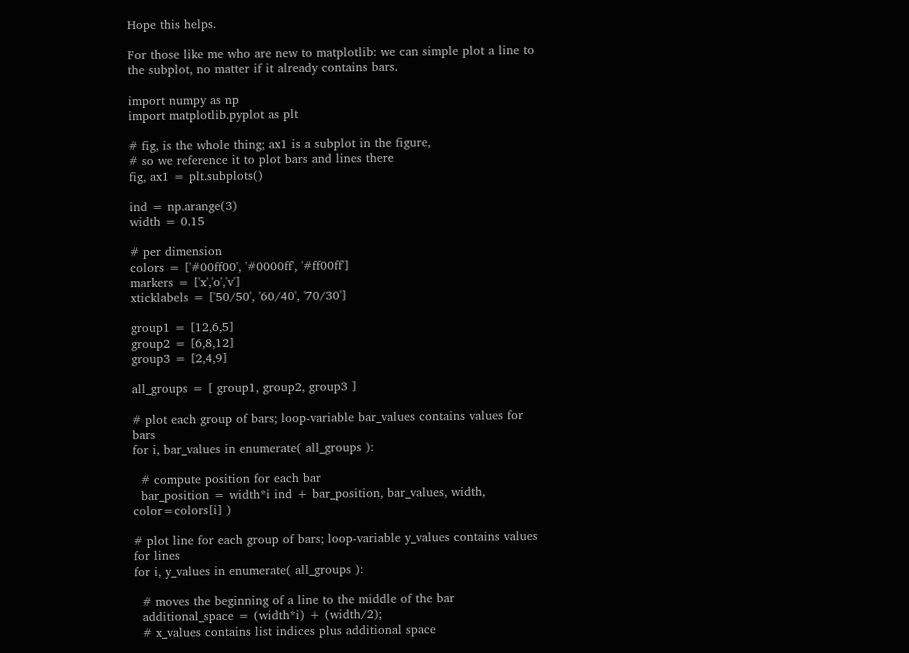Hope this helps.

For those like me who are new to matplotlib: we can simple plot a line to the subplot, no matter if it already contains bars.

import numpy as np
import matplotlib.pyplot as plt

# fig, is the whole thing; ax1 is a subplot in the figure,
# so we reference it to plot bars and lines there
fig, ax1 = plt.subplots()

ind = np.arange(3)
width = 0.15

# per dimension
colors = ['#00ff00', '#0000ff', '#ff00ff']
markers = ['x','o','v']
xticklabels = ['50/50', '60/40', '70/30']

group1 = [12,6,5]
group2 = [6,8,12]
group3 = [2,4,9]

all_groups = [ group1, group2, group3 ]

# plot each group of bars; loop-variable bar_values contains values for bars
for i, bar_values in enumerate( all_groups ):

  # compute position for each bar
  bar_position = width*i ind + bar_position, bar_values, width, color=colors[i] )

# plot line for each group of bars; loop-variable y_values contains values for lines
for i, y_values in enumerate( all_groups ):

  # moves the beginning of a line to the middle of the bar
  additional_space = (width*i) + (width/2);
  # x_values contains list indices plus additional space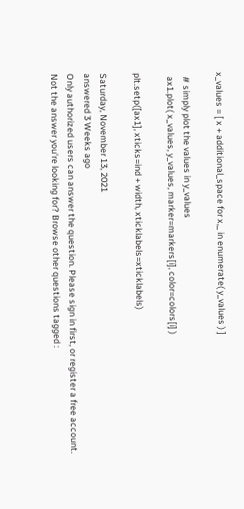x_values = [ x + additional_space for x,_ in enumerate( y_values ) ]

  # simply plot the values in y_values
  ax1.plot( x_values, y_values, marker=markers[i], color=colors[i] )

plt.setp([ax1], xticks=ind + width, xticklabels=xticklabels)

Saturday, November 13, 2021
answered 3 Weeks ago
Only authorized users can answer the question. Please sign in first, or register a free account.
Not the answer you're looking for? Browse other questions tagged :